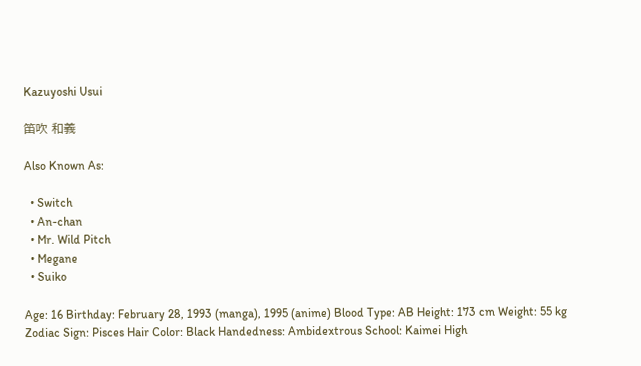Kazuyoshi Usui

笛吹 和義

Also Known As:

  • Switch
  • An-chan
  • Mr. Wild Pitch
  • Megane
  • Suiko

Age: 16 Birthday: February 28, 1993 (manga), 1995 (anime) Blood Type: AB Height: 173 cm Weight: 55 kg Zodiac Sign: Pisces Hair Color: Black Handedness: Ambidextrous School: Kaimei High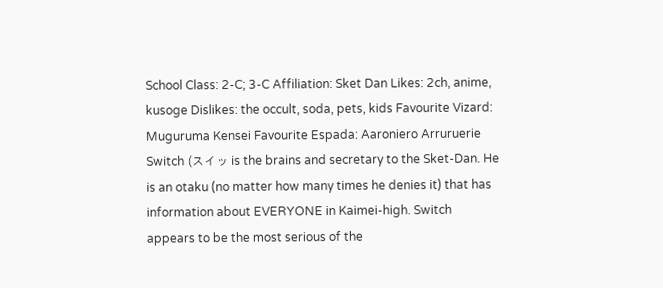School Class: 2-C; 3-C Affiliation: Sket Dan Likes: 2ch, anime, kusoge Dislikes: the occult, soda, pets, kids Favourite Vizard: Muguruma Kensei Favourite Espada: Aaroniero Arruruerie Switch (スイッ is the brains and secretary to the Sket-Dan. He is an otaku (no matter how many times he denies it) that has information about EVERYONE in Kaimei-high. Switch appears to be the most serious of the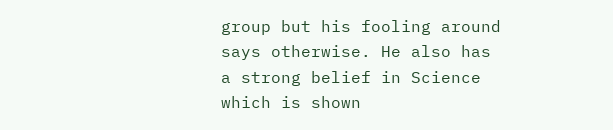group but his fooling around says otherwise. He also has a strong belief in Science which is shown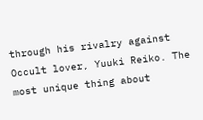through his rivalry against Occult lover, Yuuki Reiko. The most unique thing about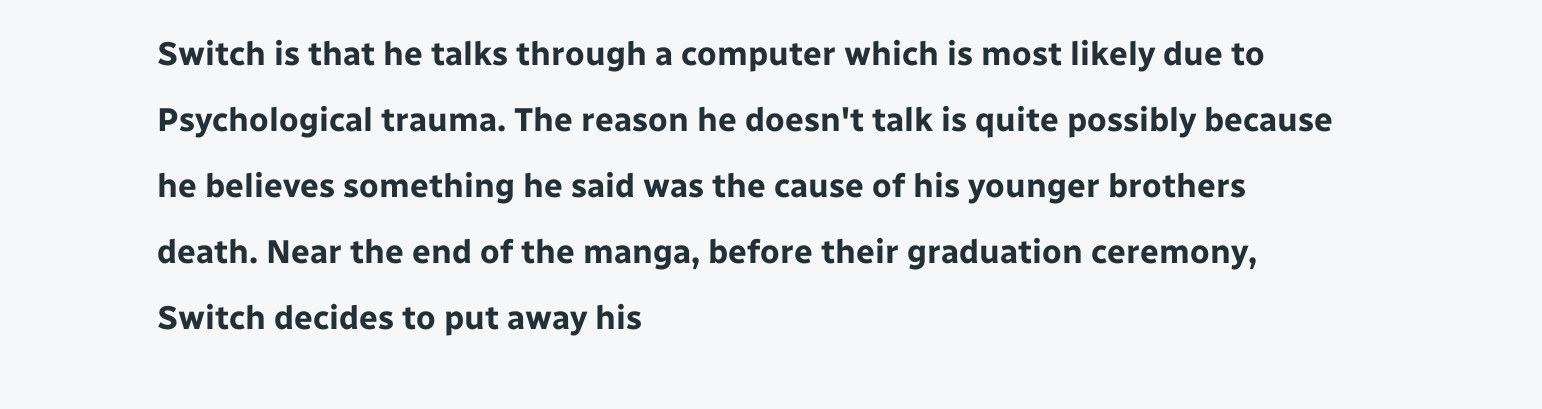Switch is that he talks through a computer which is most likely due to Psychological trauma. The reason he doesn't talk is quite possibly because he believes something he said was the cause of his younger brothers death. Near the end of the manga, before their graduation ceremony, Switch decides to put away his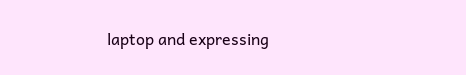laptop and expressing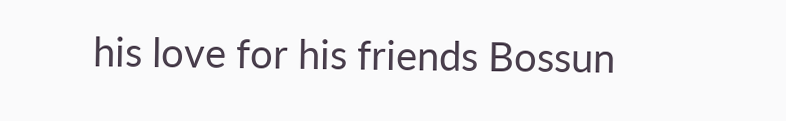his love for his friends Bossun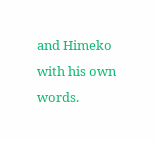and Himeko with his own words.